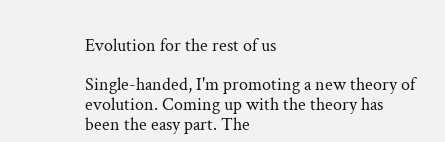Evolution for the rest of us

Single-handed, I'm promoting a new theory of evolution. Coming up with the theory has been the easy part. The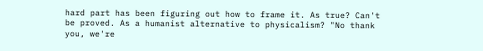hard part has been figuring out how to frame it. As true? Can't be proved. As a humanist alternative to physicalism? "No thank you, we're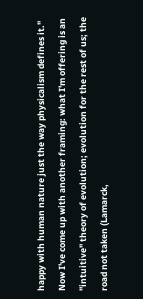happy with human nature just the way physicalism defines it." Now I've come up with another framing: what I'm offering is an "intuitive" theory of evolution; evolution for the rest of us; the road not taken (Lamarck,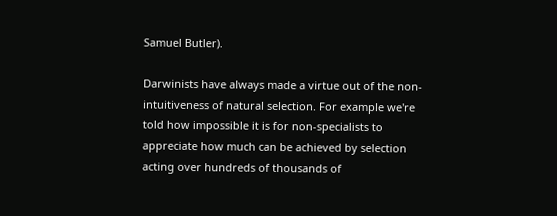Samuel Butler).

Darwinists have always made a virtue out of the non-intuitiveness of natural selection. For example we're told how impossible it is for non-specialists to appreciate how much can be achieved by selection acting over hundreds of thousands of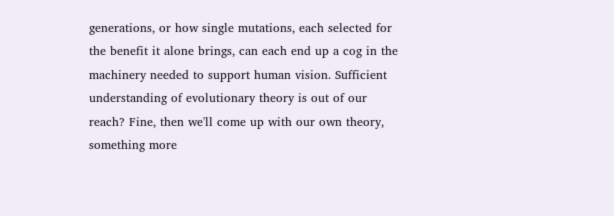generations, or how single mutations, each selected for the benefit it alone brings, can each end up a cog in the machinery needed to support human vision. Sufficient understanding of evolutionary theory is out of our reach? Fine, then we'll come up with our own theory, something more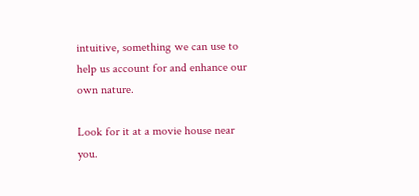intuitive, something we can use to help us account for and enhance our own nature.

Look for it at a movie house near you.